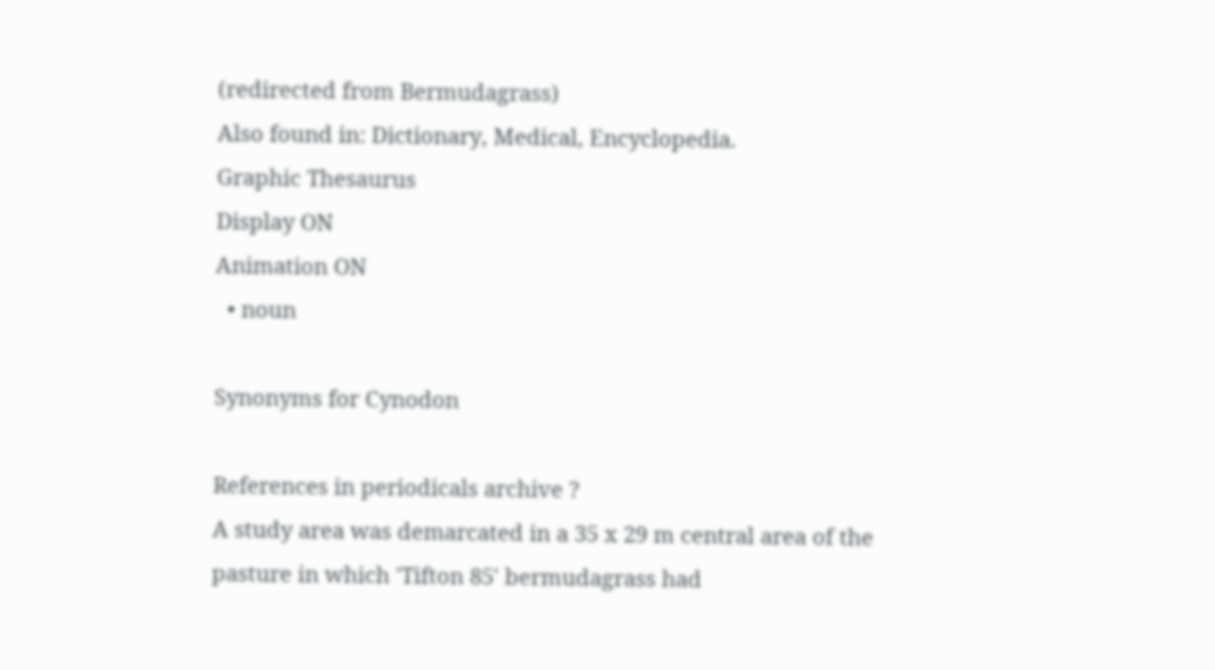(redirected from Bermudagrass)
Also found in: Dictionary, Medical, Encyclopedia.
Graphic Thesaurus
Display ON
Animation ON
  • noun

Synonyms for Cynodon

References in periodicals archive ?
A study area was demarcated in a 35 x 29 m central area of the pasture in which 'Tifton 85' bermudagrass had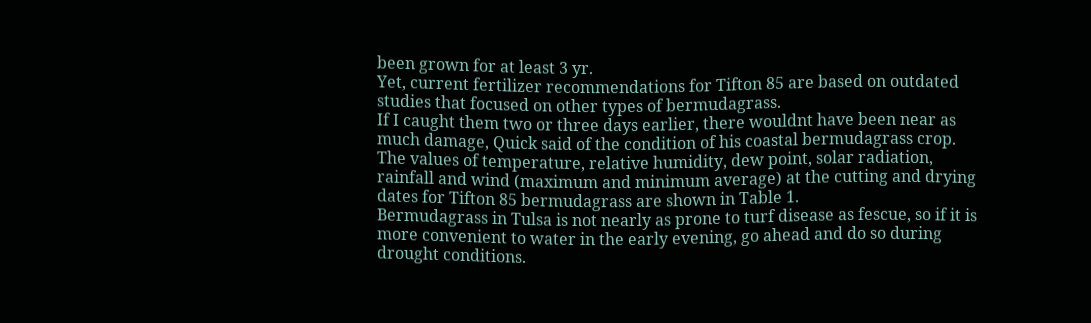been grown for at least 3 yr.
Yet, current fertilizer recommendations for Tifton 85 are based on outdated studies that focused on other types of bermudagrass.
If I caught them two or three days earlier, there wouldnt have been near as much damage, Quick said of the condition of his coastal bermudagrass crop.
The values of temperature, relative humidity, dew point, solar radiation, rainfall and wind (maximum and minimum average) at the cutting and drying dates for Tifton 85 bermudagrass are shown in Table 1.
Bermudagrass in Tulsa is not nearly as prone to turf disease as fescue, so if it is more convenient to water in the early evening, go ahead and do so during drought conditions.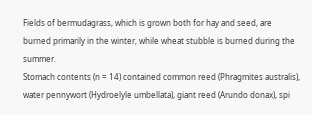Fields of bermudagrass, which is grown both for hay and seed, are burned primarily in the winter, while wheat stubble is burned during the summer.
Stomach contents (n = 14) contained common reed (Phragmites australis), water pennywort (Hydroelyle umbellata), giant reed (Arundo donax), spi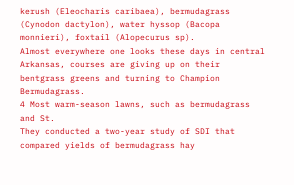kerush (Eleocharis caribaea), bermudagrass (Cynodon dactylon), water hyssop (Bacopa monnieri), foxtail (Alopecurus sp).
Almost everywhere one looks these days in central Arkansas, courses are giving up on their bentgrass greens and turning to Champion Bermudagrass.
4 Most warm-season lawns, such as bermudagrass and St.
They conducted a two-year study of SDI that compared yields of bermudagrass hay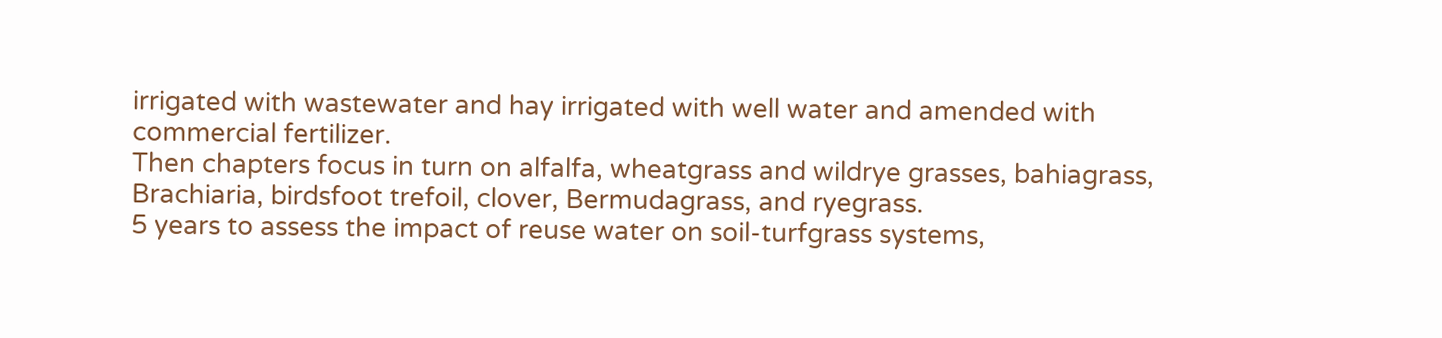irrigated with wastewater and hay irrigated with well water and amended with commercial fertilizer.
Then chapters focus in turn on alfalfa, wheatgrass and wildrye grasses, bahiagrass, Brachiaria, birdsfoot trefoil, clover, Bermudagrass, and ryegrass.
5 years to assess the impact of reuse water on soil-turfgrass systems,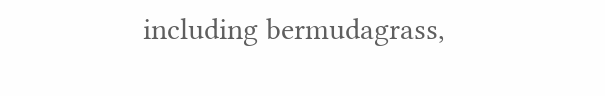including bermudagrass,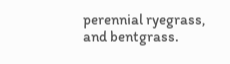perennial ryegrass, and bentgrass.